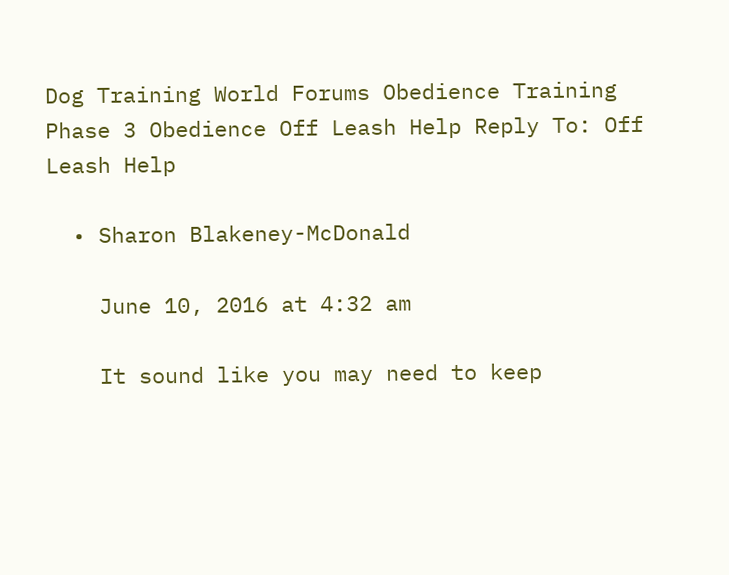Dog Training World Forums Obedience Training Phase 3 Obedience Off Leash Help Reply To: Off Leash Help

  • Sharon Blakeney-McDonald

    June 10, 2016 at 4:32 am

    It sound like you may need to keep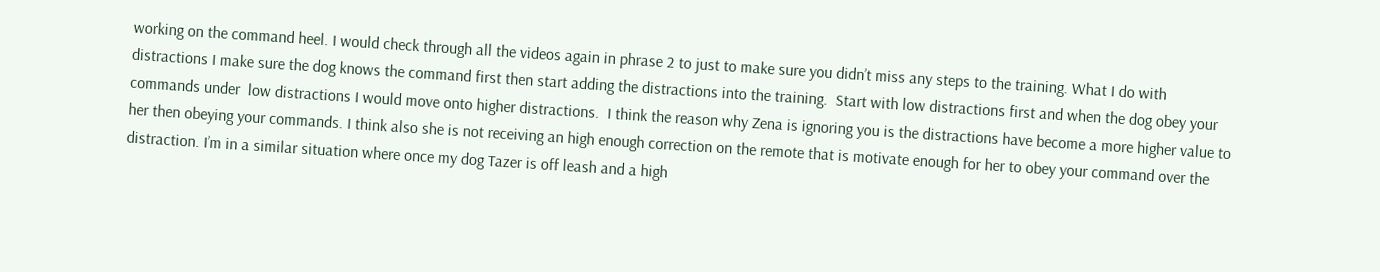working on the command heel. I would check through all the videos again in phrase 2 to just to make sure you didn’t miss any steps to the training. What I do with distractions I make sure the dog knows the command first then start adding the distractions into the training.  Start with low distractions first and when the dog obey your commands under  low distractions I would move onto higher distractions.  I think the reason why Zena is ignoring you is the distractions have become a more higher value to her then obeying your commands. I think also she is not receiving an high enough correction on the remote that is motivate enough for her to obey your command over the distraction. I’m in a similar situation where once my dog Tazer is off leash and a high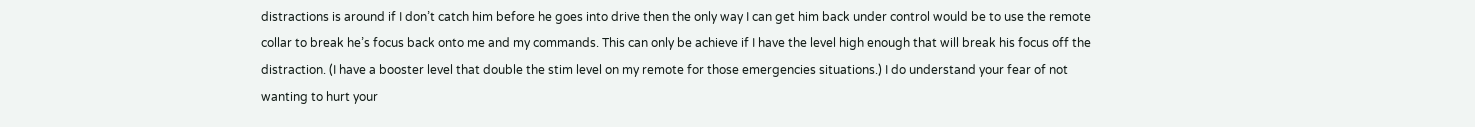distractions is around if I don’t catch him before he goes into drive then the only way I can get him back under control would be to use the remote collar to break he’s focus back onto me and my commands. This can only be achieve if I have the level high enough that will break his focus off the distraction. (I have a booster level that double the stim level on my remote for those emergencies situations.) I do understand your fear of not wanting to hurt your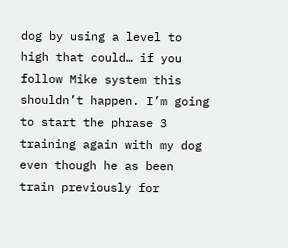dog by using a level to high that could… if you follow Mike system this shouldn’t happen. I’m going to start the phrase 3 training again with my dog even though he as been train previously for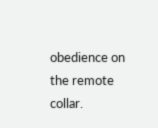obedience on the remote collar.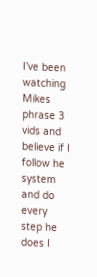I’ve been watching Mikes phrase 3 vids and believe if I follow he system  and do every step he does I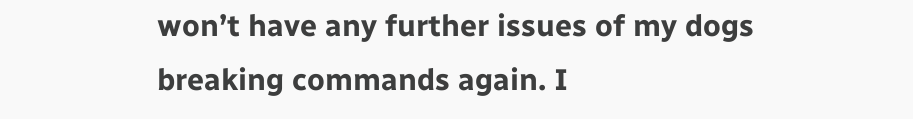won’t have any further issues of my dogs breaking commands again. I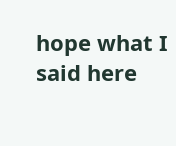hope what I said here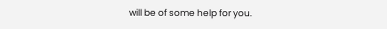will be of some help for you.